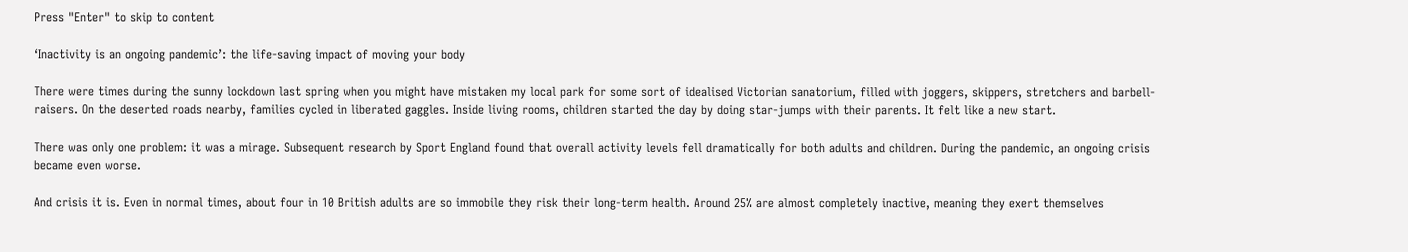Press "Enter" to skip to content

‘Inactivity is an ongoing pandemic’: the life-saving impact of moving your body

There were times during the sunny lockdown last spring when you might have mistaken my local park for some sort of idealised Victorian sanatorium, filled with joggers, skippers, stretchers and barbell-raisers. On the deserted roads nearby, families cycled in liberated gaggles. Inside living rooms, children started the day by doing star-jumps with their parents. It felt like a new start.

There was only one problem: it was a mirage. Subsequent research by Sport England found that overall activity levels fell dramatically for both adults and children. During the pandemic, an ongoing crisis became even worse.

And crisis it is. Even in normal times, about four in 10 British adults are so immobile they risk their long-term health. Around 25% are almost completely inactive, meaning they exert themselves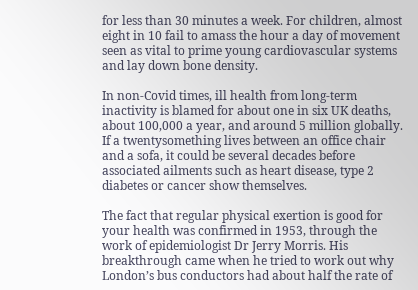for less than 30 minutes a week. For children, almost eight in 10 fail to amass the hour a day of movement seen as vital to prime young cardiovascular systems and lay down bone density.

In non-Covid times, ill health from long-term inactivity is blamed for about one in six UK deaths, about 100,000 a year, and around 5 million globally. If a twentysomething lives between an office chair and a sofa, it could be several decades before associated ailments such as heart disease, type 2 diabetes or cancer show themselves.

The fact that regular physical exertion is good for your health was confirmed in 1953, through the work of epidemiologist Dr Jerry Morris. His breakthrough came when he tried to work out why London’s bus conductors had about half the rate of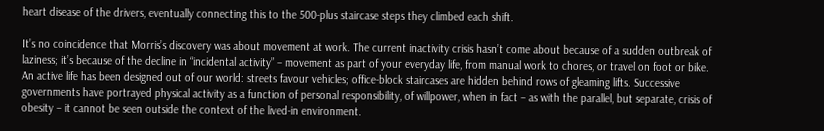heart disease of the drivers, eventually connecting this to the 500-plus staircase steps they climbed each shift.

It’s no coincidence that Morris’s discovery was about movement at work. The current inactivity crisis hasn’t come about because of a sudden outbreak of laziness; it’s because of the decline in “incidental activity” – movement as part of your everyday life, from manual work to chores, or travel on foot or bike. An active life has been designed out of our world: streets favour vehicles; office-block staircases are hidden behind rows of gleaming lifts. Successive governments have portrayed physical activity as a function of personal responsibility, of willpower, when in fact – as with the parallel, but separate, crisis of obesity – it cannot be seen outside the context of the lived-in environment.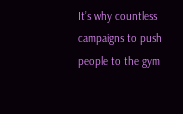It’s why countless campaigns to push people to the gym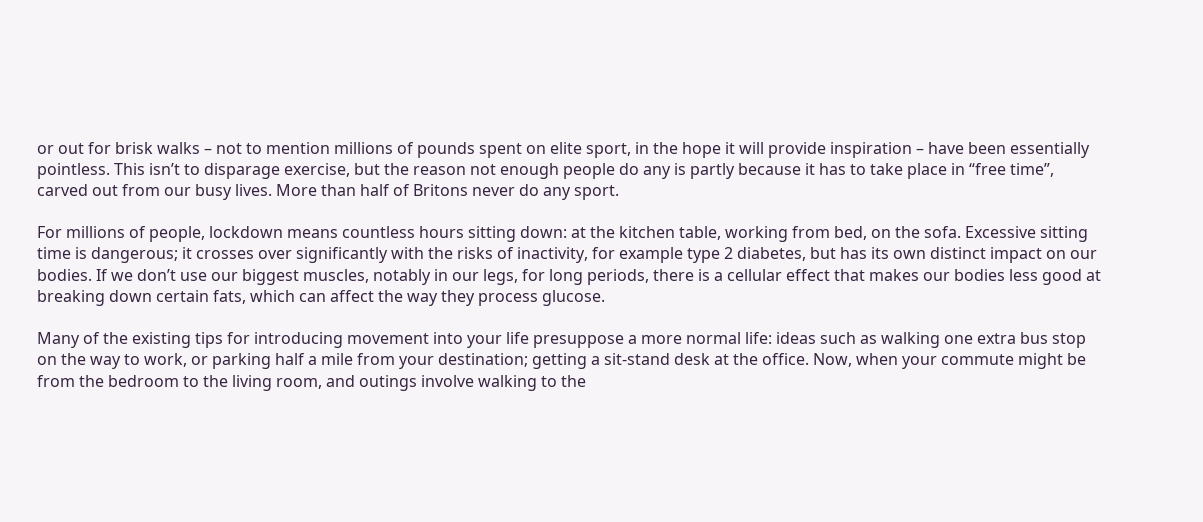or out for brisk walks – not to mention millions of pounds spent on elite sport, in the hope it will provide inspiration – have been essentially pointless. This isn’t to disparage exercise, but the reason not enough people do any is partly because it has to take place in “free time”, carved out from our busy lives. More than half of Britons never do any sport.

For millions of people, lockdown means countless hours sitting down: at the kitchen table, working from bed, on the sofa. Excessive sitting time is dangerous; it crosses over significantly with the risks of inactivity, for example type 2 diabetes, but has its own distinct impact on our bodies. If we don’t use our biggest muscles, notably in our legs, for long periods, there is a cellular effect that makes our bodies less good at breaking down certain fats, which can affect the way they process glucose.

Many of the existing tips for introducing movement into your life presuppose a more normal life: ideas such as walking one extra bus stop on the way to work, or parking half a mile from your destination; getting a sit-stand desk at the office. Now, when your commute might be from the bedroom to the living room, and outings involve walking to the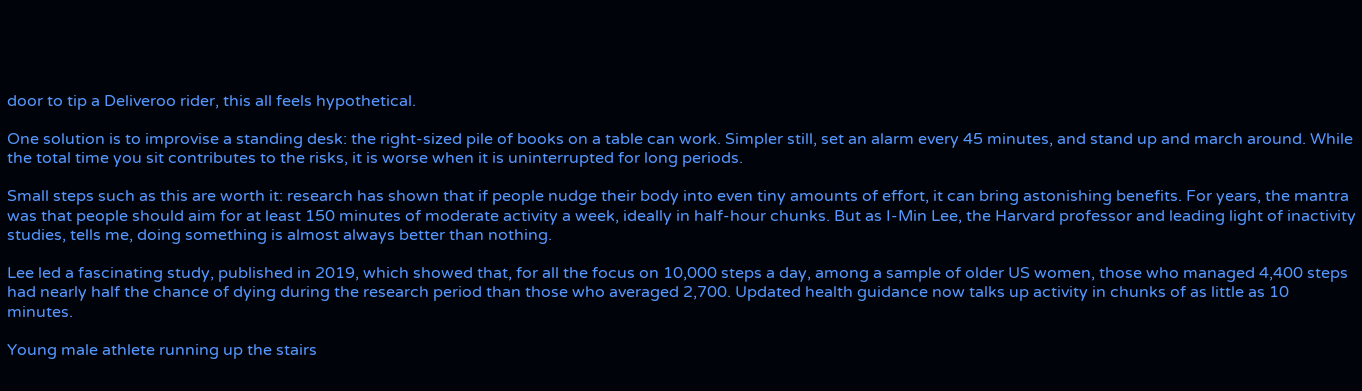door to tip a Deliveroo rider, this all feels hypothetical.

One solution is to improvise a standing desk: the right-sized pile of books on a table can work. Simpler still, set an alarm every 45 minutes, and stand up and march around. While the total time you sit contributes to the risks, it is worse when it is uninterrupted for long periods.

Small steps such as this are worth it: research has shown that if people nudge their body into even tiny amounts of effort, it can bring astonishing benefits. For years, the mantra was that people should aim for at least 150 minutes of moderate activity a week, ideally in half-hour chunks. But as I-Min Lee, the Harvard professor and leading light of inactivity studies, tells me, doing something is almost always better than nothing.

Lee led a fascinating study, published in 2019, which showed that, for all the focus on 10,000 steps a day, among a sample of older US women, those who managed 4,400 steps had nearly half the chance of dying during the research period than those who averaged 2,700. Updated health guidance now talks up activity in chunks of as little as 10 minutes.

Young male athlete running up the stairs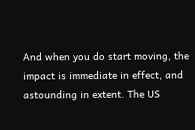And when you do start moving, the impact is immediate in effect, and astounding in extent. The US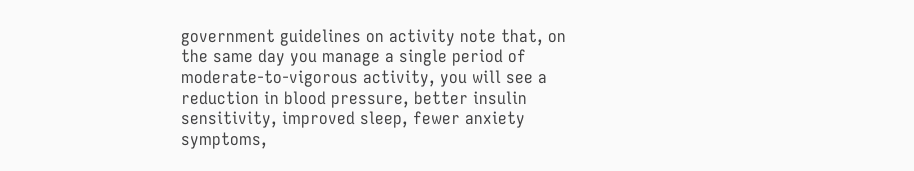government guidelines on activity note that, on the same day you manage a single period of moderate-to-vigorous activity, you will see a reduction in blood pressure, better insulin sensitivity, improved sleep, fewer anxiety symptoms,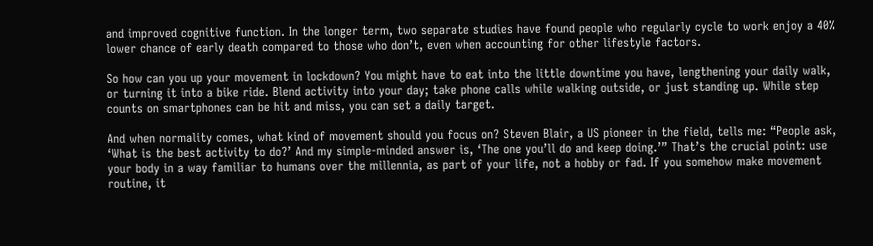and improved cognitive function. In the longer term, two separate studies have found people who regularly cycle to work enjoy a 40% lower chance of early death compared to those who don’t, even when accounting for other lifestyle factors.

So how can you up your movement in lockdown? You might have to eat into the little downtime you have, lengthening your daily walk, or turning it into a bike ride. Blend activity into your day; take phone calls while walking outside, or just standing up. While step counts on smartphones can be hit and miss, you can set a daily target.

And when normality comes, what kind of movement should you focus on? Steven Blair, a US pioneer in the field, tells me: “People ask, ‘What is the best activity to do?’ And my simple-minded answer is, ‘The one you’ll do and keep doing.’” That’s the crucial point: use your body in a way familiar to humans over the millennia, as part of your life, not a hobby or fad. If you somehow make movement routine, it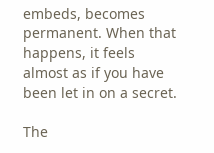embeds, becomes permanent. When that happens, it feels almost as if you have been let in on a secret.

The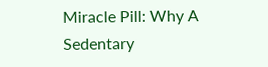Miracle Pill: Why A Sedentary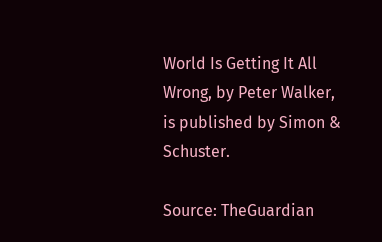World Is Getting It All Wrong, by Peter Walker, is published by Simon & Schuster.

Source: TheGuardian